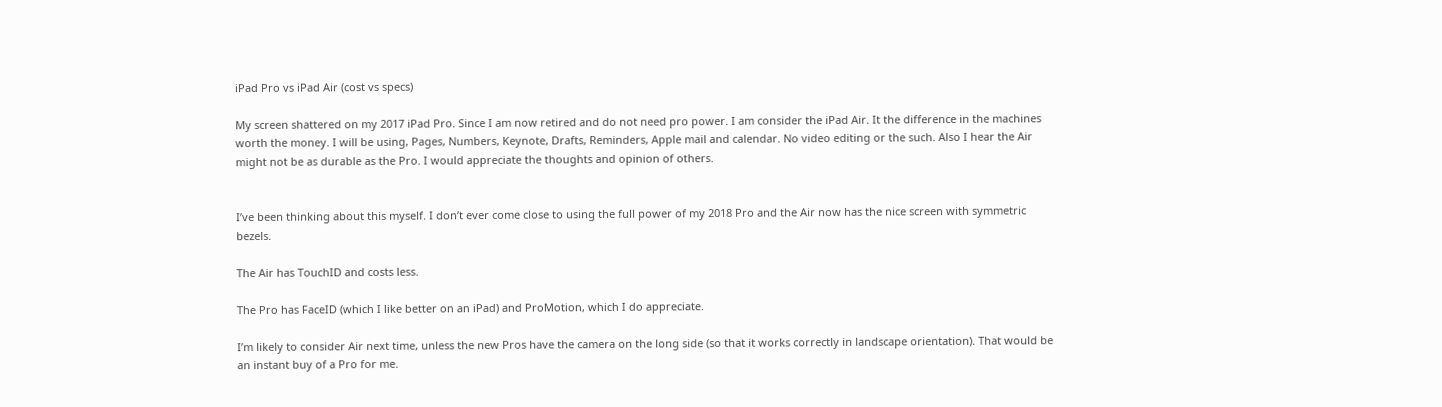iPad Pro vs iPad Air (cost vs specs)

My screen shattered on my 2017 iPad Pro. Since I am now retired and do not need pro power. I am consider the iPad Air. It the difference in the machines worth the money. I will be using, Pages, Numbers, Keynote, Drafts, Reminders, Apple mail and calendar. No video editing or the such. Also I hear the Air might not be as durable as the Pro. I would appreciate the thoughts and opinion of others.


I’ve been thinking about this myself. I don’t ever come close to using the full power of my 2018 Pro and the Air now has the nice screen with symmetric bezels.

The Air has TouchID and costs less.

The Pro has FaceID (which I like better on an iPad) and ProMotion, which I do appreciate.

I’m likely to consider Air next time, unless the new Pros have the camera on the long side (so that it works correctly in landscape orientation). That would be an instant buy of a Pro for me.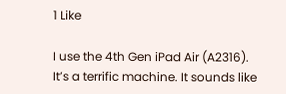1 Like

I use the 4th Gen iPad Air (A2316). It’s a terrific machine. It sounds like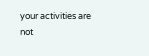your activities are not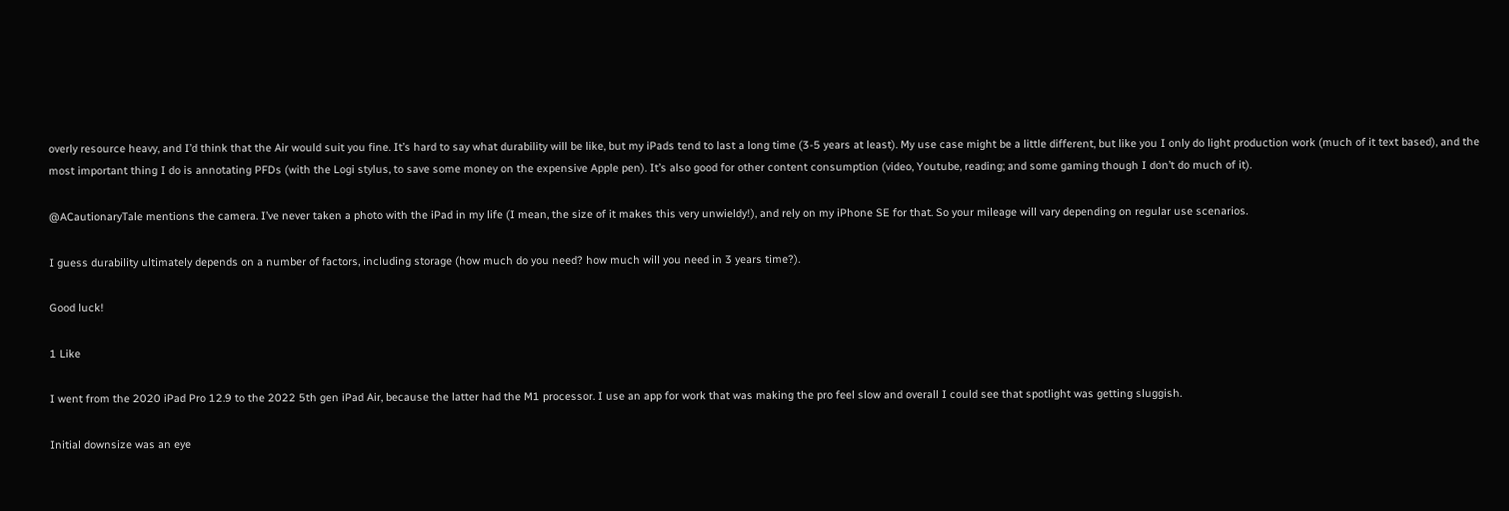overly resource heavy, and I’d think that the Air would suit you fine. It’s hard to say what durability will be like, but my iPads tend to last a long time (3-5 years at least). My use case might be a little different, but like you I only do light production work (much of it text based), and the most important thing I do is annotating PFDs (with the Logi stylus, to save some money on the expensive Apple pen). It’s also good for other content consumption (video, Youtube, reading; and some gaming though I don’t do much of it).

@ACautionaryTale mentions the camera. I’ve never taken a photo with the iPad in my life (I mean, the size of it makes this very unwieldy!), and rely on my iPhone SE for that. So your mileage will vary depending on regular use scenarios.

I guess durability ultimately depends on a number of factors, including storage (how much do you need? how much will you need in 3 years time?).

Good luck!

1 Like

I went from the 2020 iPad Pro 12.9 to the 2022 5th gen iPad Air, because the latter had the M1 processor. I use an app for work that was making the pro feel slow and overall I could see that spotlight was getting sluggish.

Initial downsize was an eye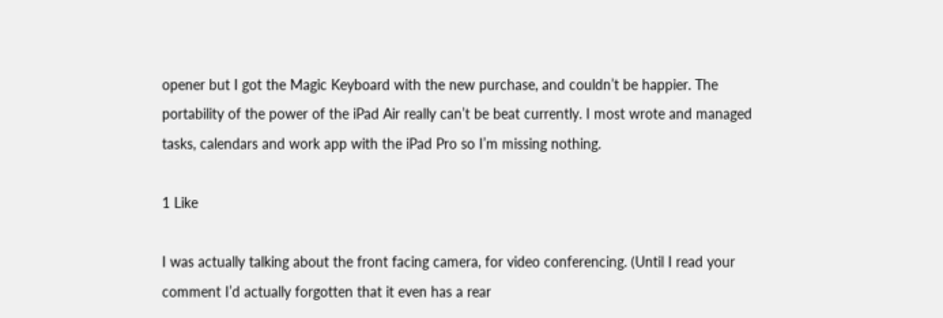opener but I got the Magic Keyboard with the new purchase, and couldn’t be happier. The portability of the power of the iPad Air really can’t be beat currently. I most wrote and managed tasks, calendars and work app with the iPad Pro so I’m missing nothing.

1 Like

I was actually talking about the front facing camera, for video conferencing. (Until I read your comment I’d actually forgotten that it even has a rear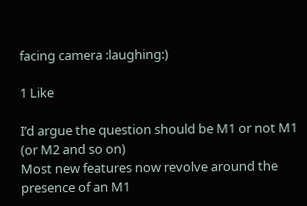facing camera :laughing:)

1 Like

I’d argue the question should be M1 or not M1 (or M2 and so on)
Most new features now revolve around the presence of an M1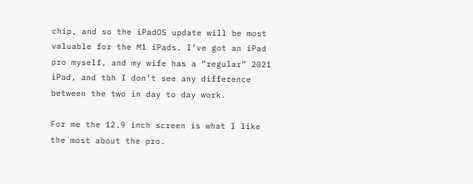chip, and so the iPadOS update will be most valuable for the M1 iPads. I’ve got an iPad pro myself, and my wife has a “regular” 2021 iPad, and tbh I don’t see any difference between the two in day to day work.

For me the 12.9 inch screen is what I like the most about the pro.